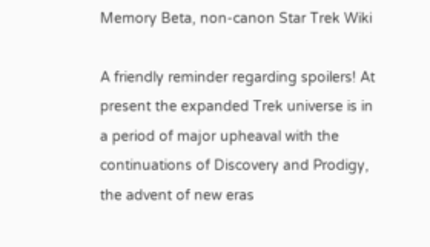Memory Beta, non-canon Star Trek Wiki

A friendly reminder regarding spoilers! At present the expanded Trek universe is in a period of major upheaval with the continuations of Discovery and Prodigy, the advent of new eras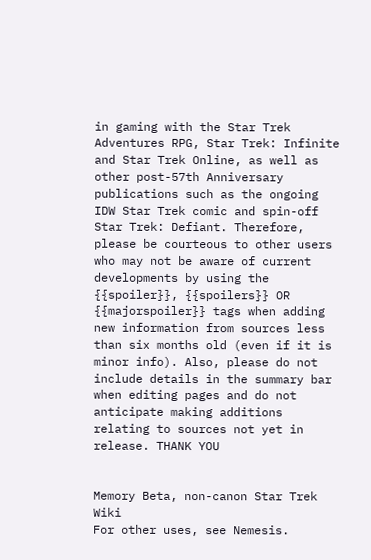in gaming with the Star Trek Adventures RPG, Star Trek: Infinite and Star Trek Online, as well as other post-57th Anniversary publications such as the ongoing IDW Star Trek comic and spin-off Star Trek: Defiant. Therefore, please be courteous to other users who may not be aware of current developments by using the {{spoiler}}, {{spoilers}} OR {{majorspoiler}} tags when adding new information from sources less than six months old (even if it is minor info). Also, please do not include details in the summary bar when editing pages and do not anticipate making additions relating to sources not yet in release. THANK YOU


Memory Beta, non-canon Star Trek Wiki
For other uses, see Nemesis.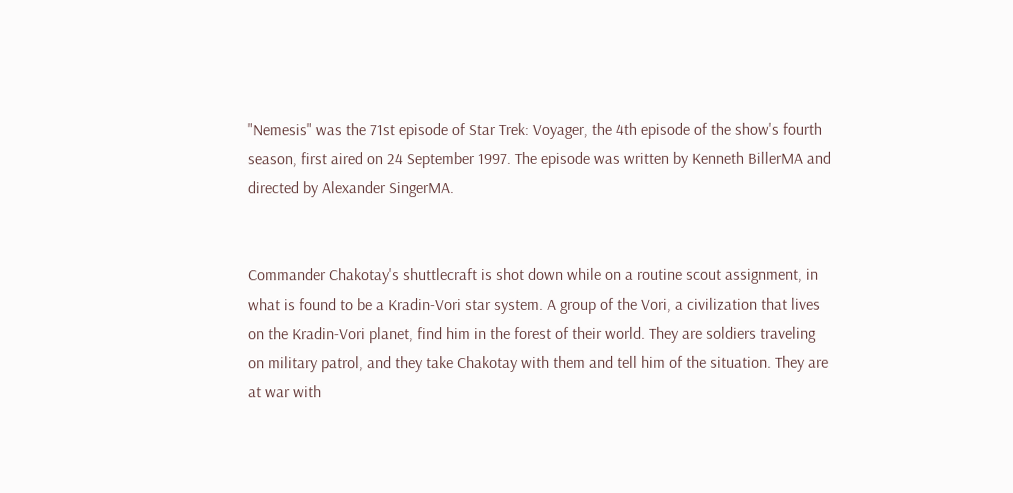"Nemesis" was the 71st episode of Star Trek: Voyager, the 4th episode of the show's fourth season, first aired on 24 September 1997. The episode was written by Kenneth BillerMA and directed by Alexander SingerMA.


Commander Chakotay's shuttlecraft is shot down while on a routine scout assignment, in what is found to be a Kradin-Vori star system. A group of the Vori, a civilization that lives on the Kradin-Vori planet, find him in the forest of their world. They are soldiers traveling on military patrol, and they take Chakotay with them and tell him of the situation. They are at war with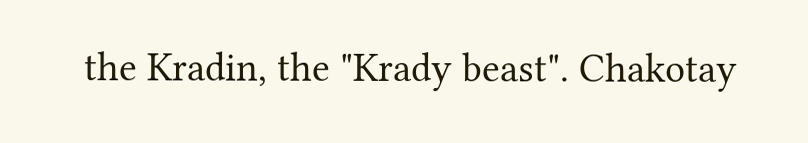the Kradin, the "Krady beast". Chakotay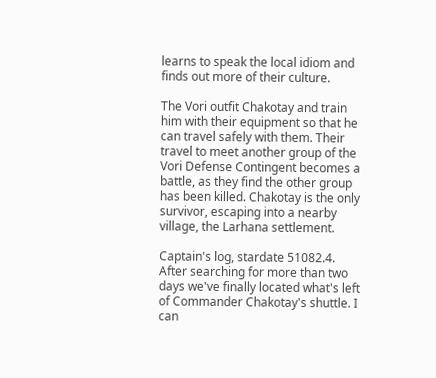learns to speak the local idiom and finds out more of their culture.

The Vori outfit Chakotay and train him with their equipment so that he can travel safely with them. Their travel to meet another group of the Vori Defense Contingent becomes a battle, as they find the other group has been killed. Chakotay is the only survivor, escaping into a nearby village, the Larhana settlement.

Captain's log, stardate 51082.4.
After searching for more than two days we've finally located what's left of Commander Chakotay's shuttle. I can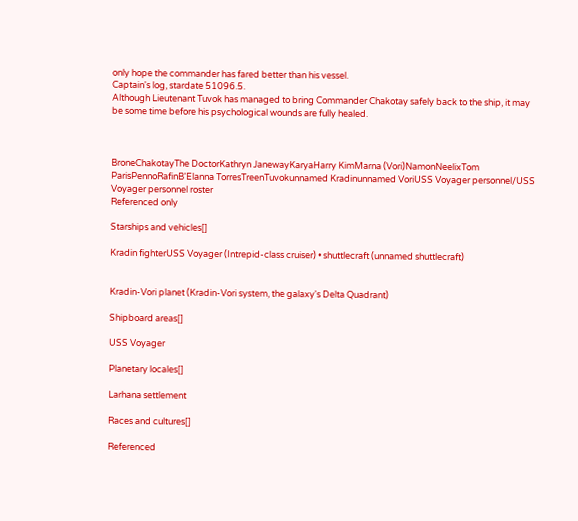only hope the commander has fared better than his vessel.
Captain's log, stardate 51096.5.
Although Lieutenant Tuvok has managed to bring Commander Chakotay safely back to the ship, it may be some time before his psychological wounds are fully healed.



BroneChakotayThe DoctorKathryn JanewayKaryaHarry KimMarna (Vori)NamonNeelixTom ParisPennoRafinB'Elanna TorresTreenTuvokunnamed Kradinunnamed VoriUSS Voyager personnel/USS Voyager personnel roster
Referenced only

Starships and vehicles[]

Kradin fighterUSS Voyager (Intrepid-class cruiser) • shuttlecraft (unnamed shuttlecraft)


Kradin-Vori planet (Kradin-Vori system, the galaxy's Delta Quadrant)

Shipboard areas[]

USS Voyager

Planetary locales[]

Larhana settlement

Races and cultures[]

Referenced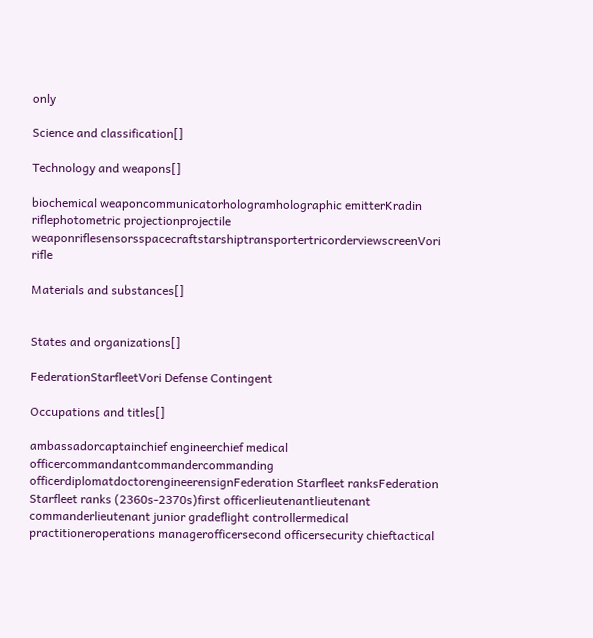only

Science and classification[]

Technology and weapons[]

biochemical weaponcommunicatorhologramholographic emitterKradin riflephotometric projectionprojectile weaponriflesensorsspacecraftstarshiptransportertricorderviewscreenVori rifle

Materials and substances[]


States and organizations[]

FederationStarfleetVori Defense Contingent

Occupations and titles[]

ambassadorcaptainchief engineerchief medical officercommandantcommandercommanding officerdiplomatdoctorengineerensignFederation Starfleet ranksFederation Starfleet ranks (2360s-2370s)first officerlieutenantlieutenant commanderlieutenant junior gradeflight controllermedical practitioneroperations managerofficersecond officersecurity chieftactical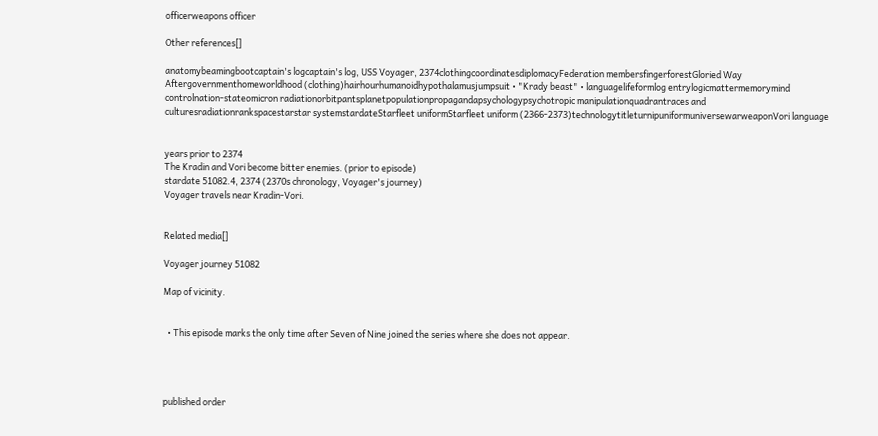officerweapons officer

Other references[]

anatomybeamingbootcaptain's logcaptain's log, USS Voyager, 2374clothingcoordinatesdiplomacyFederation membersfingerforestGloried Way Aftergovernmenthomeworldhood (clothing)hairhourhumanoidhypothalamusjumpsuit • "Krady beast" • languagelifeformlog entrylogicmattermemorymind controlnation-stateomicron radiationorbitpantsplanetpopulationpropagandapsychologypsychotropic manipulationquadrantraces and culturesradiationrankspacestarstar systemstardateStarfleet uniformStarfleet uniform (2366-2373)technologytitleturnipuniformuniversewarweaponVori language


years prior to 2374
The Kradin and Vori become bitter enemies. (prior to episode)
stardate 51082.4, 2374 (2370s chronology, Voyager's journey)
Voyager travels near Kradin-Vori.


Related media[]

Voyager journey 51082

Map of vicinity.


  • This episode marks the only time after Seven of Nine joined the series where she does not appear.




published order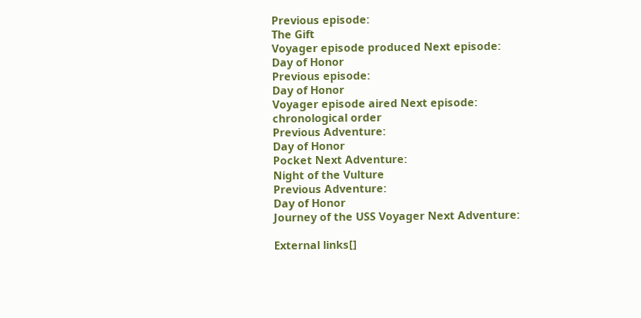Previous episode:
The Gift
Voyager episode produced Next episode:
Day of Honor
Previous episode:
Day of Honor
Voyager episode aired Next episode:
chronological order
Previous Adventure:
Day of Honor
Pocket Next Adventure:
Night of the Vulture
Previous Adventure:
Day of Honor
Journey of the USS Voyager Next Adventure:

External links[]